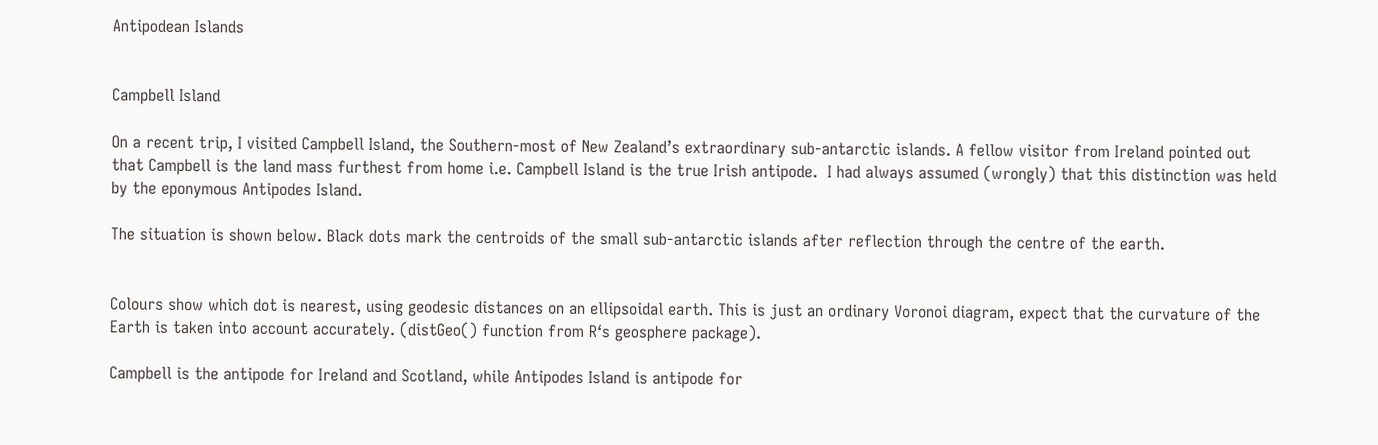Antipodean Islands


Campbell Island

On a recent trip, I visited Campbell Island, the Southern-most of New Zealand’s extraordinary sub-antarctic islands. A fellow visitor from Ireland pointed out that Campbell is the land mass furthest from home i.e. Campbell Island is the true Irish antipode.  I had always assumed (wrongly) that this distinction was held by the eponymous Antipodes Island.

The situation is shown below. Black dots mark the centroids of the small sub-antarctic islands after reflection through the centre of the earth.


Colours show which dot is nearest, using geodesic distances on an ellipsoidal earth. This is just an ordinary Voronoi diagram, expect that the curvature of the Earth is taken into account accurately. (distGeo() function from R‘s geosphere package).

Campbell is the antipode for Ireland and Scotland, while Antipodes Island is antipode for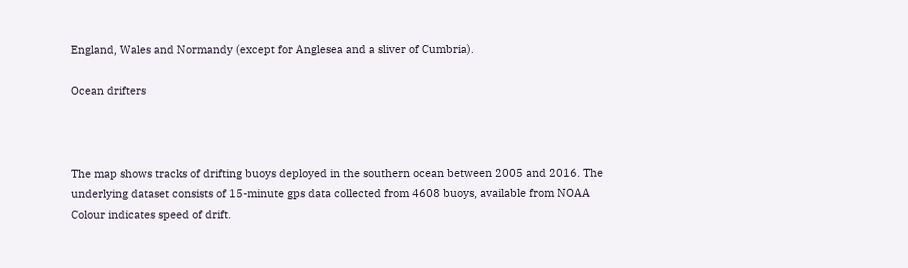England, Wales and Normandy (except for Anglesea and a sliver of Cumbria).

Ocean drifters



The map shows tracks of drifting buoys deployed in the southern ocean between 2005 and 2016. The underlying dataset consists of 15-minute gps data collected from 4608 buoys, available from NOAA Colour indicates speed of drift.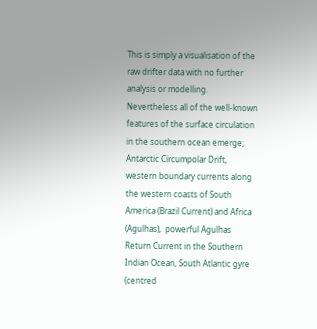This is simply a visualisation of the raw drifter data with no further analysis or modelling. Nevertheless all of the well-known features of the surface circulation in the southern ocean emerge; Antarctic Circumpolar Drift, western boundary currents along the western coasts of South America (Brazil Current) and Africa (Agulhas),  powerful Agulhas Return Current in the Southern Indian Ocean, South Atlantic gyre (centred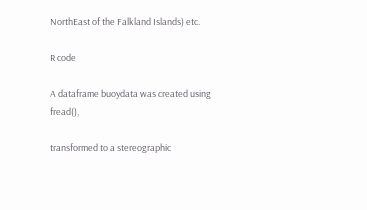NorthEast of the Falkland Islands) etc.

R code

A dataframe buoydata was created using fread(),

transformed to a stereographic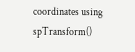coordinates using spTransform()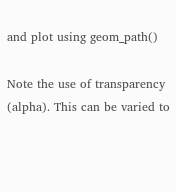and plot using geom_path()

Note the use of transparency (alpha). This can be varied to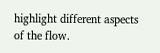highlight different aspects of the flow.